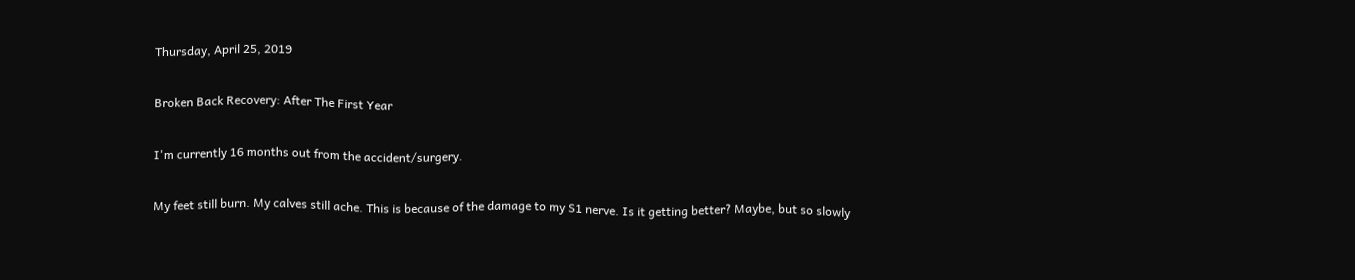Thursday, April 25, 2019

Broken Back Recovery: After The First Year

I'm currently 16 months out from the accident/surgery.

My feet still burn. My calves still ache. This is because of the damage to my S1 nerve. Is it getting better? Maybe, but so slowly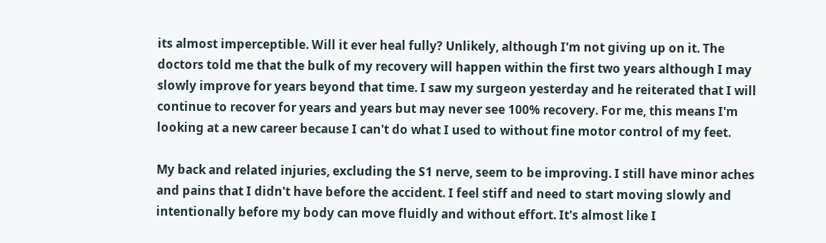its almost imperceptible. Will it ever heal fully? Unlikely, although I'm not giving up on it. The doctors told me that the bulk of my recovery will happen within the first two years although I may slowly improve for years beyond that time. I saw my surgeon yesterday and he reiterated that I will continue to recover for years and years but may never see 100% recovery. For me, this means I'm looking at a new career because I can't do what I used to without fine motor control of my feet.

My back and related injuries, excluding the S1 nerve, seem to be improving. I still have minor aches and pains that I didn't have before the accident. I feel stiff and need to start moving slowly and intentionally before my body can move fluidly and without effort. It's almost like I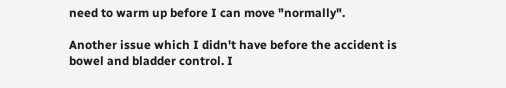need to warm up before I can move "normally".

Another issue which I didn't have before the accident is bowel and bladder control. I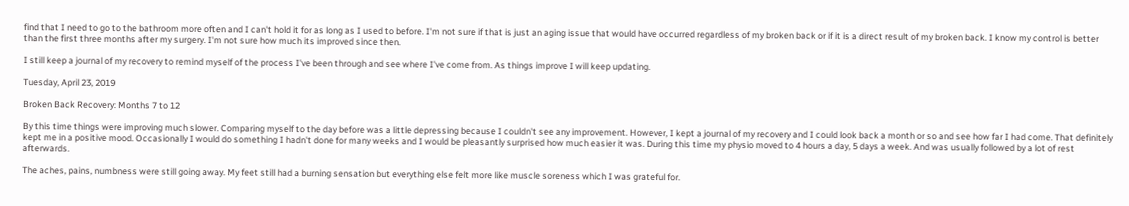find that I need to go to the bathroom more often and I can't hold it for as long as I used to before. I'm not sure if that is just an aging issue that would have occurred regardless of my broken back or if it is a direct result of my broken back. I know my control is better than the first three months after my surgery. I'm not sure how much its improved since then.

I still keep a journal of my recovery to remind myself of the process I've been through and see where I've come from. As things improve I will keep updating.

Tuesday, April 23, 2019

Broken Back Recovery: Months 7 to 12

By this time things were improving much slower. Comparing myself to the day before was a little depressing because I couldn't see any improvement. However, I kept a journal of my recovery and I could look back a month or so and see how far I had come. That definitely kept me in a positive mood. Occasionally I would do something I hadn't done for many weeks and I would be pleasantly surprised how much easier it was. During this time my physio moved to 4 hours a day, 5 days a week. And was usually followed by a lot of rest afterwards.

The aches, pains, numbness were still going away. My feet still had a burning sensation but everything else felt more like muscle soreness which I was grateful for.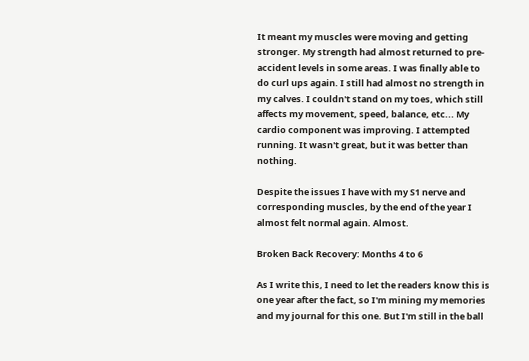It meant my muscles were moving and getting stronger. My strength had almost returned to pre-accident levels in some areas. I was finally able to do curl ups again. I still had almost no strength in my calves. I couldn't stand on my toes, which still affects my movement, speed, balance, etc... My cardio component was improving. I attempted running. It wasn't great, but it was better than nothing.

Despite the issues I have with my S1 nerve and corresponding muscles, by the end of the year I almost felt normal again. Almost.

Broken Back Recovery: Months 4 to 6

As I write this, I need to let the readers know this is one year after the fact, so I'm mining my memories and my journal for this one. But I'm still in the ball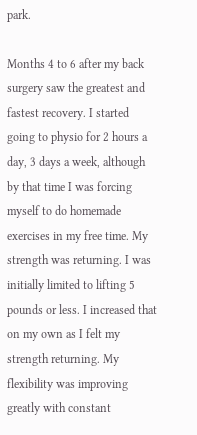park.

Months 4 to 6 after my back surgery saw the greatest and fastest recovery. I started going to physio for 2 hours a day, 3 days a week, although by that time I was forcing myself to do homemade exercises in my free time. My strength was returning. I was initially limited to lifting 5 pounds or less. I increased that on my own as I felt my strength returning. My flexibility was improving greatly with constant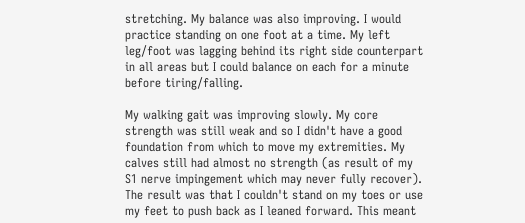stretching. My balance was also improving. I would practice standing on one foot at a time. My left leg/foot was lagging behind its right side counterpart in all areas but I could balance on each for a minute before tiring/falling.

My walking gait was improving slowly. My core strength was still weak and so I didn't have a good foundation from which to move my extremities. My calves still had almost no strength (as result of my S1 nerve impingement which may never fully recover). The result was that I couldn't stand on my toes or use my feet to push back as I leaned forward. This meant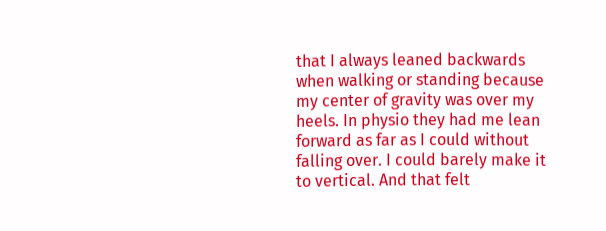that I always leaned backwards when walking or standing because my center of gravity was over my heels. In physio they had me lean forward as far as I could without falling over. I could barely make it to vertical. And that felt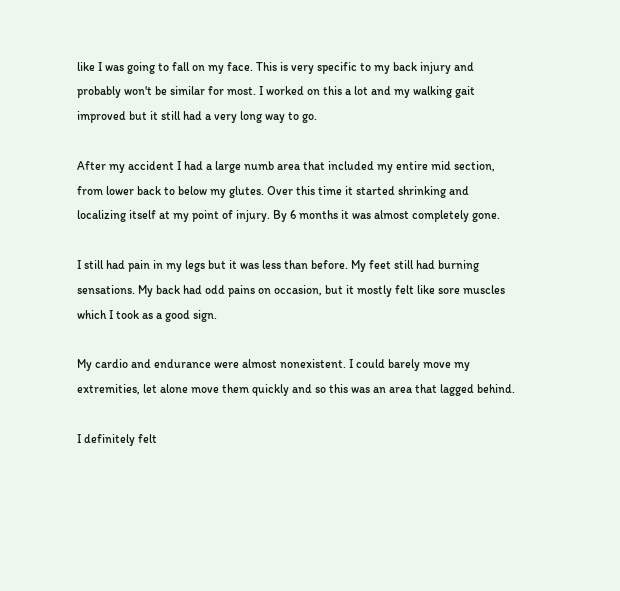like I was going to fall on my face. This is very specific to my back injury and probably won't be similar for most. I worked on this a lot and my walking gait improved but it still had a very long way to go.

After my accident I had a large numb area that included my entire mid section, from lower back to below my glutes. Over this time it started shrinking and localizing itself at my point of injury. By 6 months it was almost completely gone.

I still had pain in my legs but it was less than before. My feet still had burning sensations. My back had odd pains on occasion, but it mostly felt like sore muscles which I took as a good sign.

My cardio and endurance were almost nonexistent. I could barely move my extremities, let alone move them quickly and so this was an area that lagged behind.

I definitely felt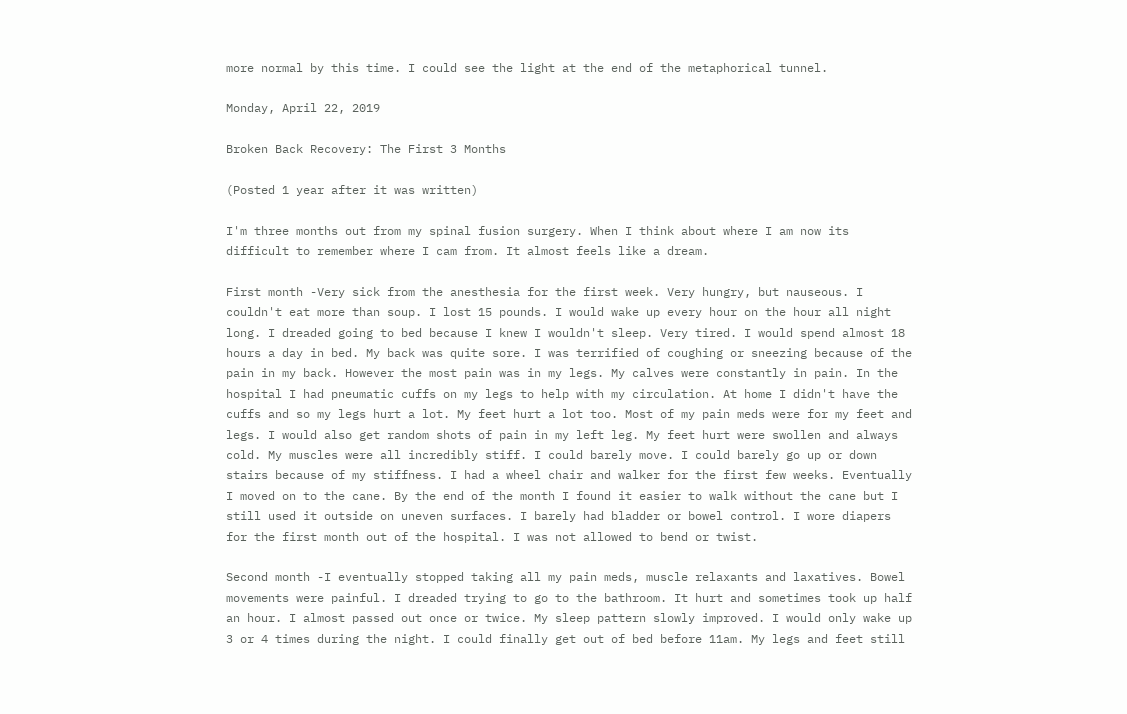more normal by this time. I could see the light at the end of the metaphorical tunnel.

Monday, April 22, 2019

Broken Back Recovery: The First 3 Months

(Posted 1 year after it was written)

I'm three months out from my spinal fusion surgery. When I think about where I am now its difficult to remember where I cam from. It almost feels like a dream.

First month -Very sick from the anesthesia for the first week. Very hungry, but nauseous. I couldn't eat more than soup. I lost 15 pounds. I would wake up every hour on the hour all night long. I dreaded going to bed because I knew I wouldn't sleep. Very tired. I would spend almost 18 hours a day in bed. My back was quite sore. I was terrified of coughing or sneezing because of the pain in my back. However the most pain was in my legs. My calves were constantly in pain. In the hospital I had pneumatic cuffs on my legs to help with my circulation. At home I didn't have the cuffs and so my legs hurt a lot. My feet hurt a lot too. Most of my pain meds were for my feet and legs. I would also get random shots of pain in my left leg. My feet hurt were swollen and always cold. My muscles were all incredibly stiff. I could barely move. I could barely go up or down stairs because of my stiffness. I had a wheel chair and walker for the first few weeks. Eventually I moved on to the cane. By the end of the month I found it easier to walk without the cane but I still used it outside on uneven surfaces. I barely had bladder or bowel control. I wore diapers for the first month out of the hospital. I was not allowed to bend or twist.

Second month -I eventually stopped taking all my pain meds, muscle relaxants and laxatives. Bowel movements were painful. I dreaded trying to go to the bathroom. It hurt and sometimes took up half an hour. I almost passed out once or twice. My sleep pattern slowly improved. I would only wake up 3 or 4 times during the night. I could finally get out of bed before 11am. My legs and feet still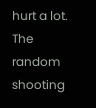hurt a lot. The random shooting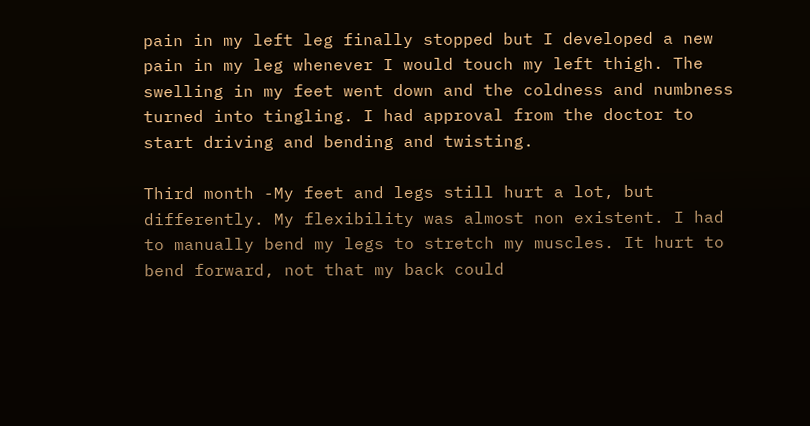pain in my left leg finally stopped but I developed a new pain in my leg whenever I would touch my left thigh. The swelling in my feet went down and the coldness and numbness turned into tingling. I had approval from the doctor to start driving and bending and twisting.

Third month -My feet and legs still hurt a lot, but differently. My flexibility was almost non existent. I had to manually bend my legs to stretch my muscles. It hurt to bend forward, not that my back could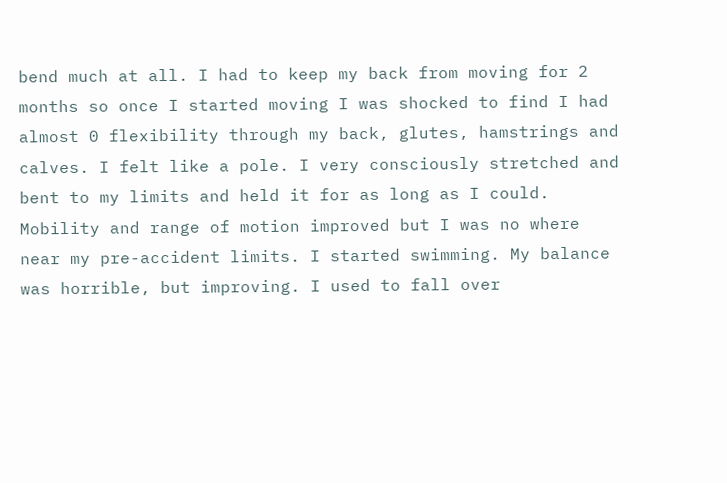bend much at all. I had to keep my back from moving for 2 months so once I started moving I was shocked to find I had almost 0 flexibility through my back, glutes, hamstrings and calves. I felt like a pole. I very consciously stretched and bent to my limits and held it for as long as I could. Mobility and range of motion improved but I was no where near my pre-accident limits. I started swimming. My balance was horrible, but improving. I used to fall over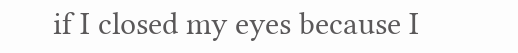if I closed my eyes because I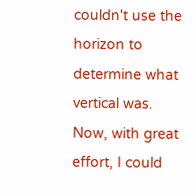couldn't use the horizon to determine what vertical was. Now, with great effort, I could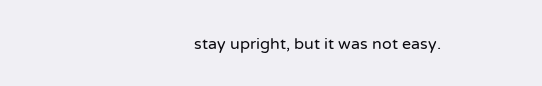stay upright, but it was not easy.